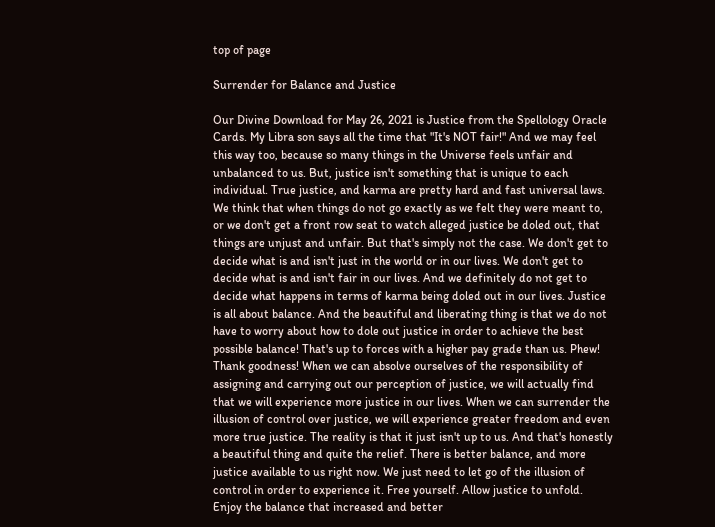top of page

Surrender for Balance and Justice

Our Divine Download for May 26, 2021 is Justice from the Spellology Oracle Cards. My Libra son says all the time that "It's NOT fair!" And we may feel this way too, because so many things in the Universe feels unfair and unbalanced to us. But, justice isn't something that is unique to each individual. True justice, and karma are pretty hard and fast universal laws. We think that when things do not go exactly as we felt they were meant to, or we don't get a front row seat to watch alleged justice be doled out, that things are unjust and unfair. But that's simply not the case. We don't get to decide what is and isn't just in the world or in our lives. We don't get to decide what is and isn't fair in our lives. And we definitely do not get to decide what happens in terms of karma being doled out in our lives. Justice is all about balance. And the beautiful and liberating thing is that we do not have to worry about how to dole out justice in order to achieve the best possible balance! That's up to forces with a higher pay grade than us. Phew! Thank goodness! When we can absolve ourselves of the responsibility of assigning and carrying out our perception of justice, we will actually find that we will experience more justice in our lives. When we can surrender the illusion of control over justice, we will experience greater freedom and even more true justice. The reality is that it just isn't up to us. And that's honestly a beautiful thing and quite the relief. There is better balance, and more justice available to us right now. We just need to let go of the illusion of control in order to experience it. Free yourself. Allow justice to unfold. Enjoy the balance that increased and better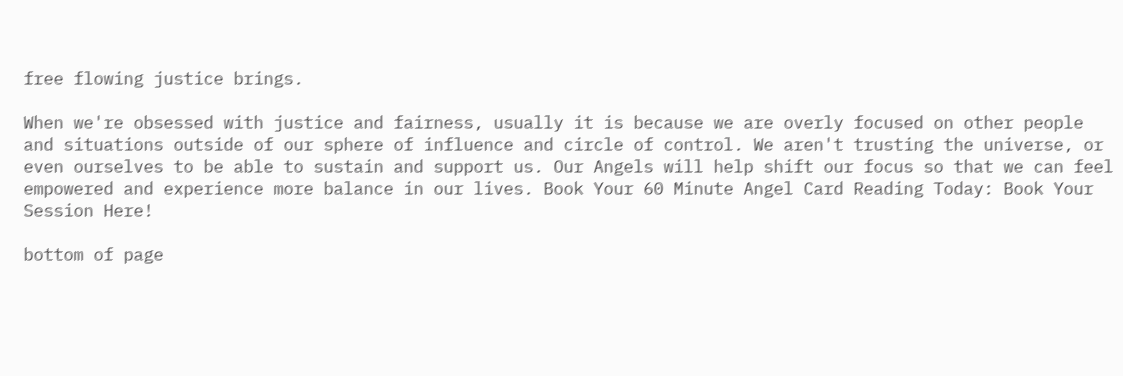free flowing justice brings.

When we're obsessed with justice and fairness, usually it is because we are overly focused on other people and situations outside of our sphere of influence and circle of control. We aren't trusting the universe, or even ourselves to be able to sustain and support us. Our Angels will help shift our focus so that we can feel empowered and experience more balance in our lives. Book Your 60 Minute Angel Card Reading Today: Book Your Session Here!

bottom of page